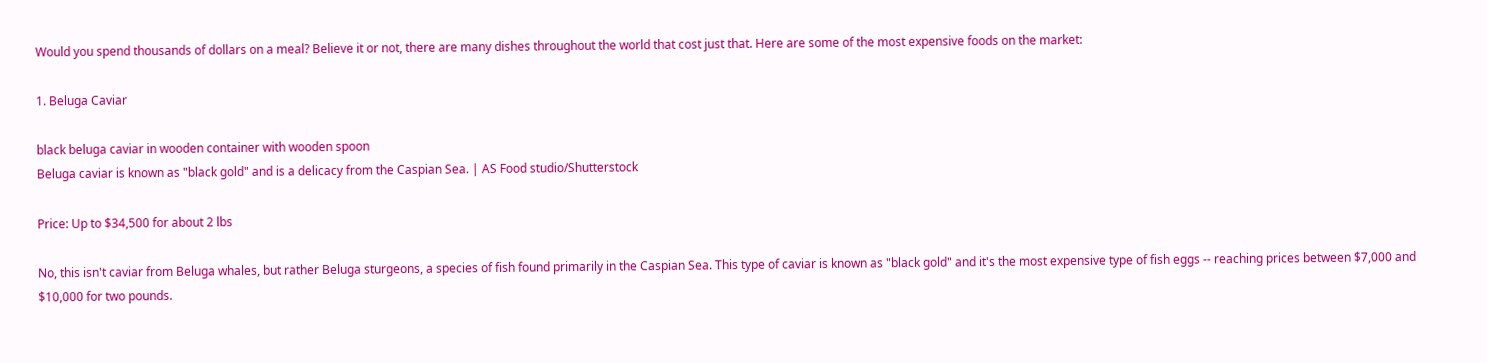Would you spend thousands of dollars on a meal? Believe it or not, there are many dishes throughout the world that cost just that. Here are some of the most expensive foods on the market:

1. Beluga Caviar

black beluga caviar in wooden container with wooden spoon
Beluga caviar is known as "black gold" and is a delicacy from the Caspian Sea. | AS Food studio/Shutterstock

Price: Up to $34,500 for about 2 lbs

No, this isn't caviar from Beluga whales, but rather Beluga sturgeons, a species of fish found primarily in the Caspian Sea. This type of caviar is known as "black gold" and it's the most expensive type of fish eggs -- reaching prices between $7,000 and $10,000 for two pounds.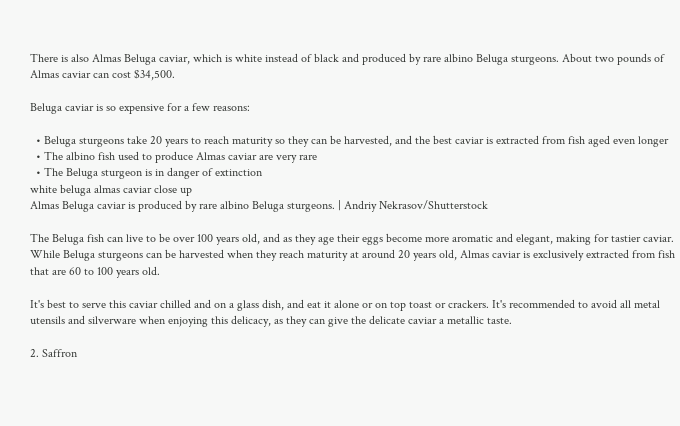There is also Almas Beluga caviar, which is white instead of black and produced by rare albino Beluga sturgeons. About two pounds of Almas caviar can cost $34,500.

Beluga caviar is so expensive for a few reasons:

  • Beluga sturgeons take 20 years to reach maturity so they can be harvested, and the best caviar is extracted from fish aged even longer
  • The albino fish used to produce Almas caviar are very rare
  • The Beluga sturgeon is in danger of extinction
white beluga almas caviar close up
Almas Beluga caviar is produced by rare albino Beluga sturgeons. | Andriy Nekrasov/Shutterstock

The Beluga fish can live to be over 100 years old, and as they age their eggs become more aromatic and elegant, making for tastier caviar. While Beluga sturgeons can be harvested when they reach maturity at around 20 years old, Almas caviar is exclusively extracted from fish that are 60 to 100 years old.

It's best to serve this caviar chilled and on a glass dish, and eat it alone or on top toast or crackers. It's recommended to avoid all metal utensils and silverware when enjoying this delicacy, as they can give the delicate caviar a metallic taste.

2. Saffron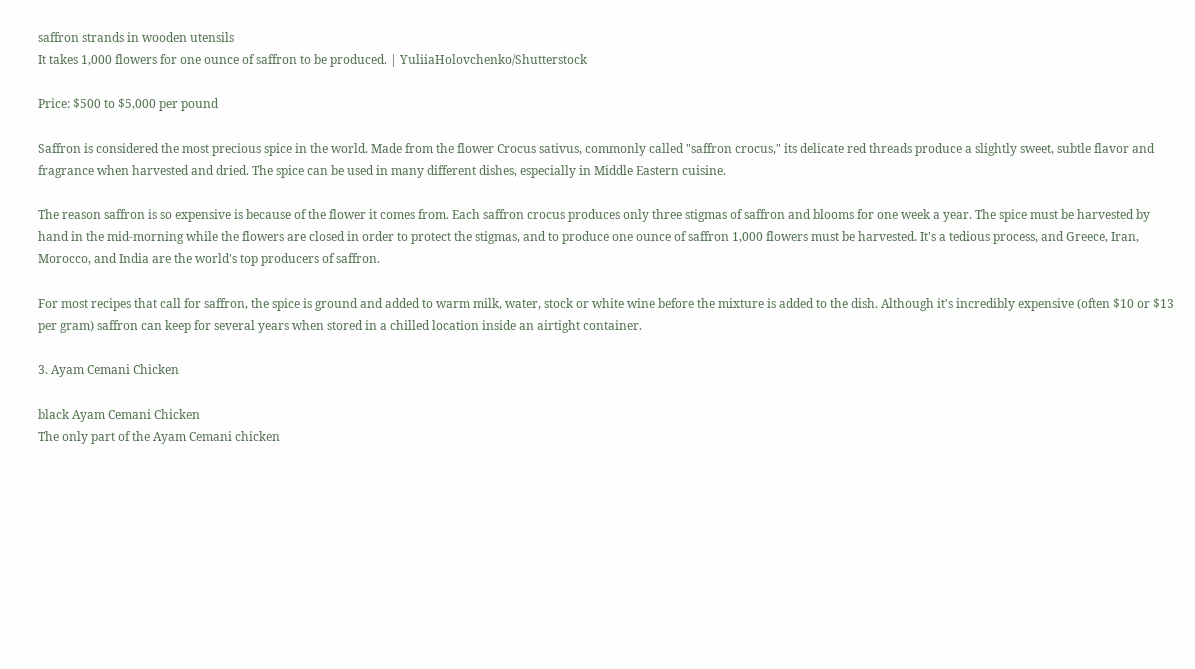saffron strands in wooden utensils
It takes 1,000 flowers for one ounce of saffron to be produced. | YuliiaHolovchenko/Shutterstock

Price: $500 to $5,000 per pound

Saffron is considered the most precious spice in the world. Made from the flower Crocus sativus, commonly called "saffron crocus," its delicate red threads produce a slightly sweet, subtle flavor and fragrance when harvested and dried. The spice can be used in many different dishes, especially in Middle Eastern cuisine.

The reason saffron is so expensive is because of the flower it comes from. Each saffron crocus produces only three stigmas of saffron and blooms for one week a year. The spice must be harvested by hand in the mid-morning while the flowers are closed in order to protect the stigmas, and to produce one ounce of saffron 1,000 flowers must be harvested. It's a tedious process, and Greece, Iran, Morocco, and India are the world's top producers of saffron.

For most recipes that call for saffron, the spice is ground and added to warm milk, water, stock or white wine before the mixture is added to the dish. Although it's incredibly expensive (often $10 or $13 per gram) saffron can keep for several years when stored in a chilled location inside an airtight container.

3. Ayam Cemani Chicken

black Ayam Cemani Chicken
The only part of the Ayam Cemani chicken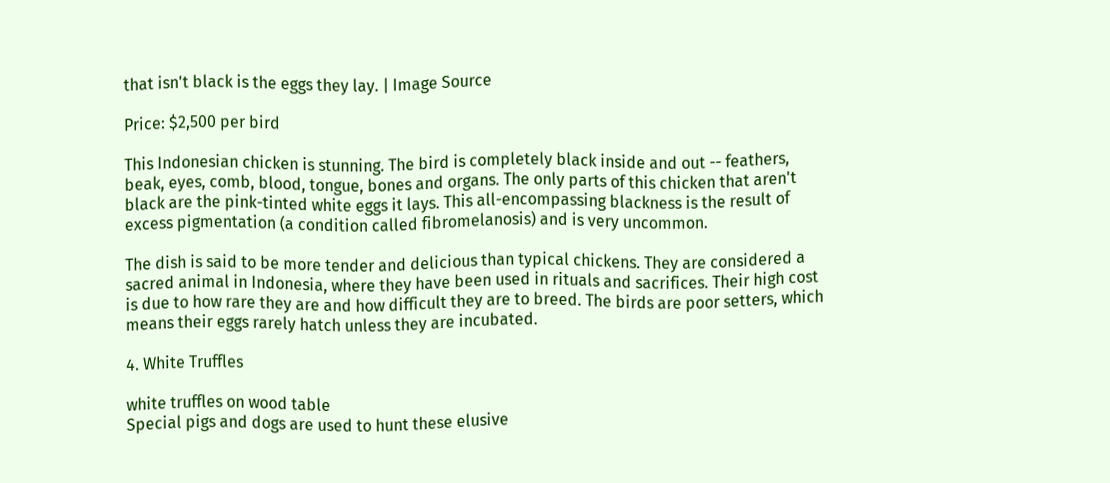that isn't black is the eggs they lay. | Image Source

Price: $2,500 per bird

This Indonesian chicken is stunning. The bird is completely black inside and out -- feathers, beak, eyes, comb, blood, tongue, bones and organs. The only parts of this chicken that aren't black are the pink-tinted white eggs it lays. This all-encompassing blackness is the result of excess pigmentation (a condition called fibromelanosis) and is very uncommon.

The dish is said to be more tender and delicious than typical chickens. They are considered a sacred animal in Indonesia, where they have been used in rituals and sacrifices. Their high cost is due to how rare they are and how difficult they are to breed. The birds are poor setters, which means their eggs rarely hatch unless they are incubated.

4. White Truffles

white truffles on wood table
Special pigs and dogs are used to hunt these elusive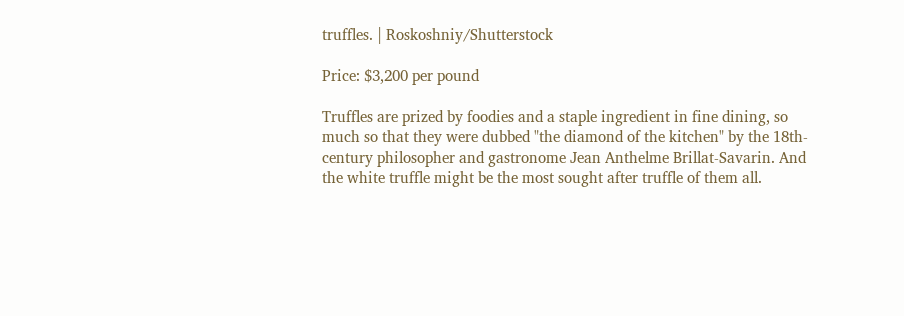truffles. | Roskoshniy/Shutterstock

Price: $3,200 per pound

Truffles are prized by foodies and a staple ingredient in fine dining, so much so that they were dubbed "the diamond of the kitchen" by the 18th-century philosopher and gastronome Jean Anthelme Brillat-Savarin. And the white truffle might be the most sought after truffle of them all.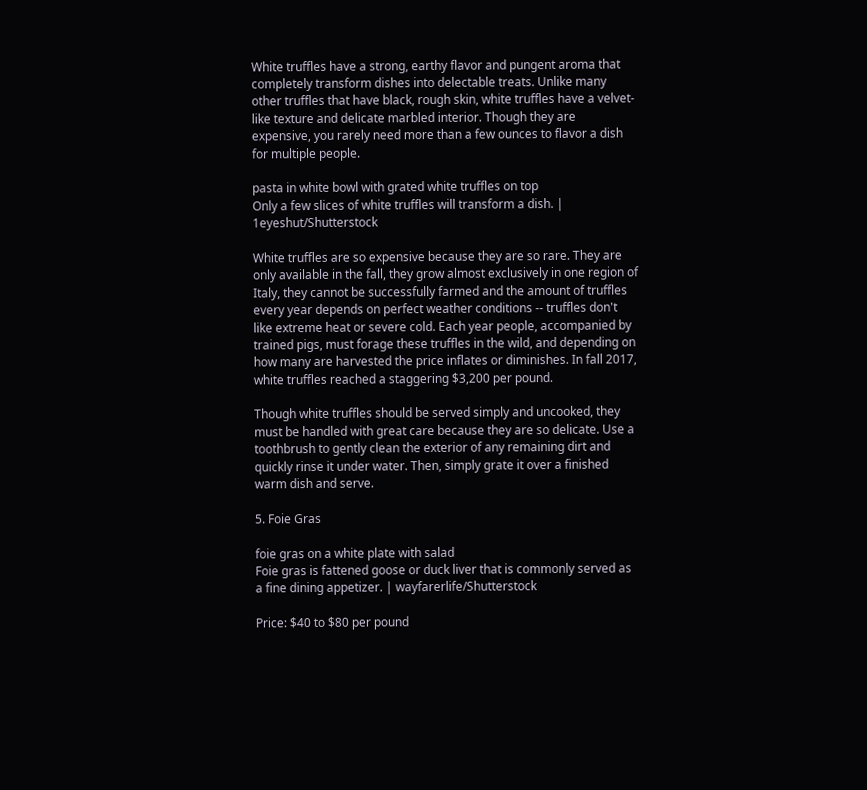White truffles have a strong, earthy flavor and pungent aroma that completely transform dishes into delectable treats. Unlike many other truffles that have black, rough skin, white truffles have a velvet-like texture and delicate marbled interior. Though they are expensive, you rarely need more than a few ounces to flavor a dish for multiple people.

pasta in white bowl with grated white truffles on top
Only a few slices of white truffles will transform a dish. | 1eyeshut/Shutterstock

White truffles are so expensive because they are so rare. They are only available in the fall, they grow almost exclusively in one region of Italy, they cannot be successfully farmed and the amount of truffles every year depends on perfect weather conditions -- truffles don't like extreme heat or severe cold. Each year people, accompanied by trained pigs, must forage these truffles in the wild, and depending on how many are harvested the price inflates or diminishes. In fall 2017, white truffles reached a staggering $3,200 per pound.

Though white truffles should be served simply and uncooked, they must be handled with great care because they are so delicate. Use a toothbrush to gently clean the exterior of any remaining dirt and quickly rinse it under water. Then, simply grate it over a finished warm dish and serve.

5. Foie Gras

foie gras on a white plate with salad
Foie gras is fattened goose or duck liver that is commonly served as a fine dining appetizer. | wayfarerlife/Shutterstock

Price: $40 to $80 per pound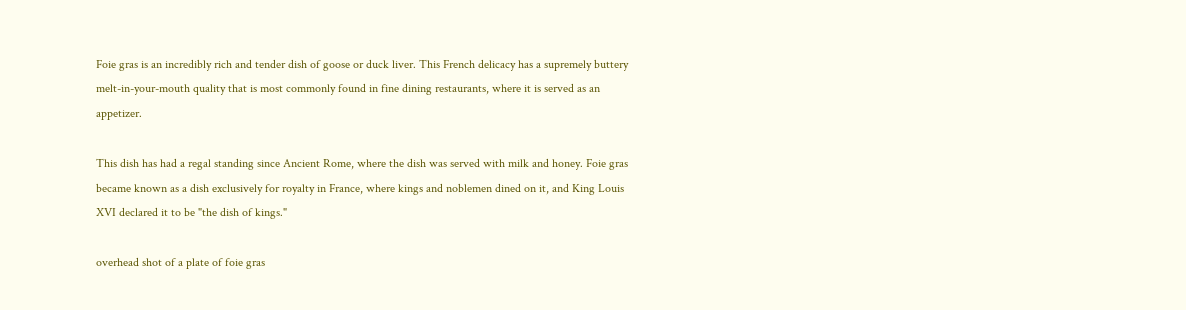Foie gras is an incredibly rich and tender dish of goose or duck liver. This French delicacy has a supremely buttery melt-in-your-mouth quality that is most commonly found in fine dining restaurants, where it is served as an appetizer.

This dish has had a regal standing since Ancient Rome, where the dish was served with milk and honey. Foie gras became known as a dish exclusively for royalty in France, where kings and noblemen dined on it, and King Louis XVI declared it to be "the dish of kings."

overhead shot of a plate of foie gras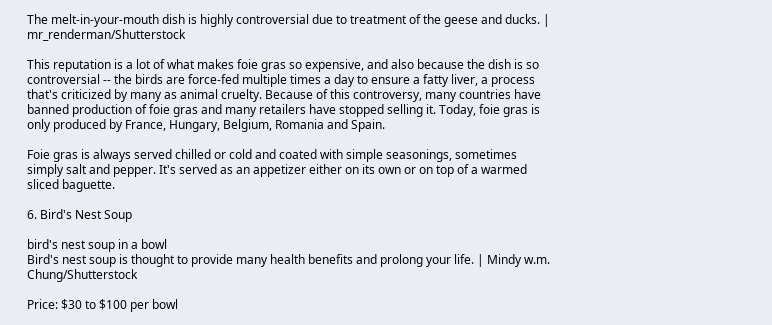The melt-in-your-mouth dish is highly controversial due to treatment of the geese and ducks. | mr_renderman/Shutterstock

This reputation is a lot of what makes foie gras so expensive, and also because the dish is so controversial -- the birds are force-fed multiple times a day to ensure a fatty liver, a process that's criticized by many as animal cruelty. Because of this controversy, many countries have banned production of foie gras and many retailers have stopped selling it. Today, foie gras is only produced by France, Hungary, Belgium, Romania and Spain.

Foie gras is always served chilled or cold and coated with simple seasonings, sometimes simply salt and pepper. It's served as an appetizer either on its own or on top of a warmed sliced baguette.

6. Bird's Nest Soup

bird's nest soup in a bowl
Bird's nest soup is thought to provide many health benefits and prolong your life. | Mindy w.m. Chung/Shutterstock

Price: $30 to $100 per bowl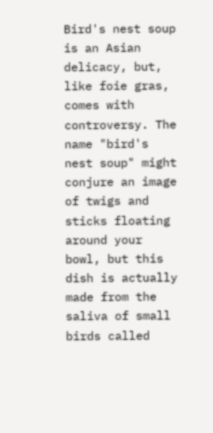Bird's nest soup is an Asian delicacy, but, like foie gras, comes with controversy. The name "bird's nest soup" might conjure an image of twigs and sticks floating around your bowl, but this dish is actually made from the saliva of small birds called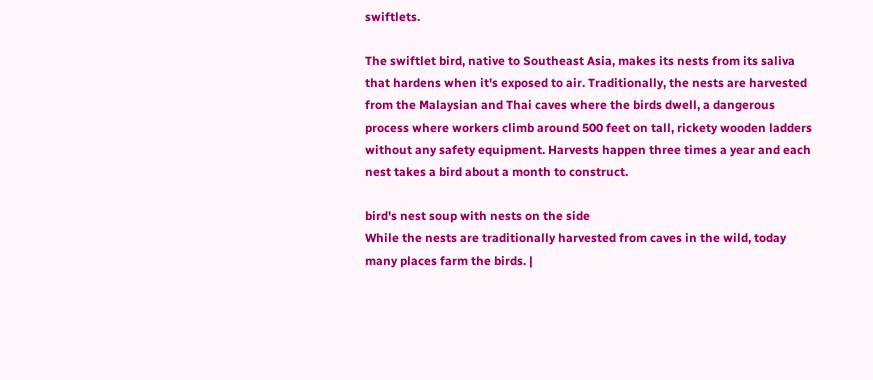swiftlets.

The swiftlet bird, native to Southeast Asia, makes its nests from its saliva that hardens when it's exposed to air. Traditionally, the nests are harvested from the Malaysian and Thai caves where the birds dwell, a dangerous process where workers climb around 500 feet on tall, rickety wooden ladders without any safety equipment. Harvests happen three times a year and each nest takes a bird about a month to construct.

bird's nest soup with nests on the side
While the nests are traditionally harvested from caves in the wild, today many places farm the birds. |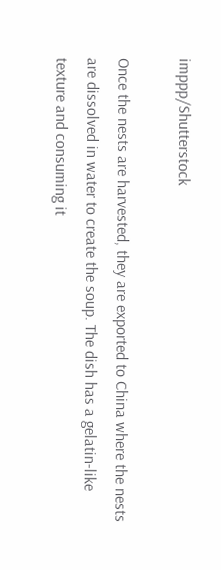imppp/Shutterstock

Once the nests are harvested, they are exported to China where the nests are dissolved in water to create the soup. The dish has a gelatin-like texture and consuming it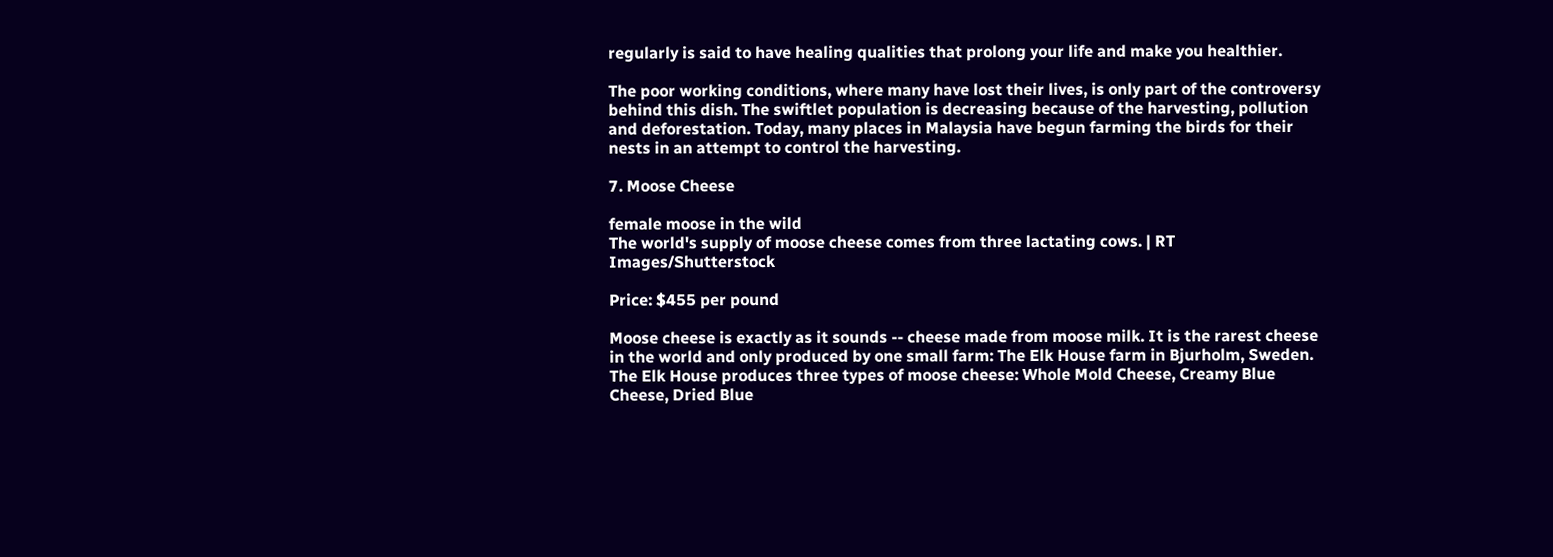regularly is said to have healing qualities that prolong your life and make you healthier.

The poor working conditions, where many have lost their lives, is only part of the controversy behind this dish. The swiftlet population is decreasing because of the harvesting, pollution and deforestation. Today, many places in Malaysia have begun farming the birds for their nests in an attempt to control the harvesting.

7. Moose Cheese

female moose in the wild
The world's supply of moose cheese comes from three lactating cows. | RT Images/Shutterstock

Price: $455 per pound

Moose cheese is exactly as it sounds -- cheese made from moose milk. It is the rarest cheese in the world and only produced by one small farm: The Elk House farm in Bjurholm, Sweden. The Elk House produces three types of moose cheese: Whole Mold Cheese, Creamy Blue Cheese, Dried Blue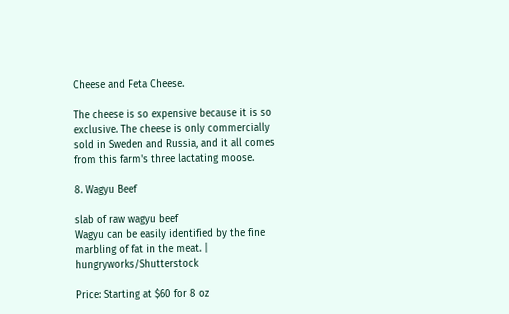Cheese and Feta Cheese.

The cheese is so expensive because it is so exclusive. The cheese is only commercially sold in Sweden and Russia, and it all comes from this farm's three lactating moose.

8. Wagyu Beef

slab of raw wagyu beef
Wagyu can be easily identified by the fine marbling of fat in the meat. | hungryworks/Shutterstock

Price: Starting at $60 for 8 oz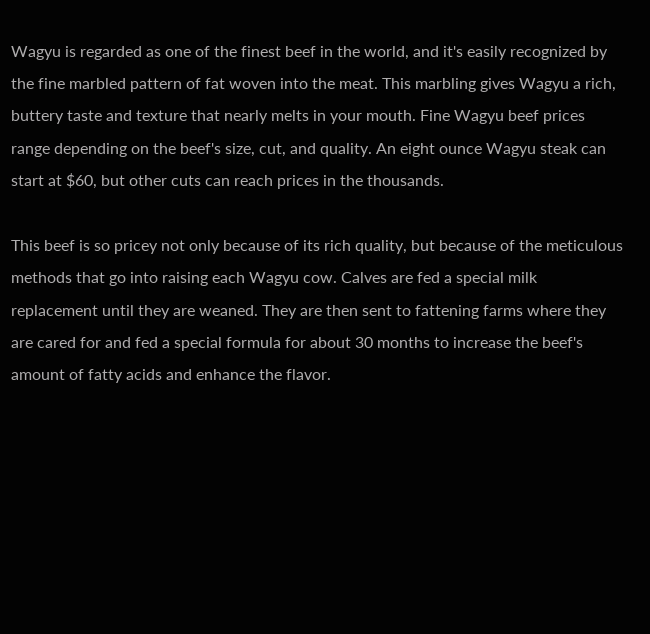Wagyu is regarded as one of the finest beef in the world, and it's easily recognized by the fine marbled pattern of fat woven into the meat. This marbling gives Wagyu a rich, buttery taste and texture that nearly melts in your mouth. Fine Wagyu beef prices range depending on the beef's size, cut, and quality. An eight ounce Wagyu steak can start at $60, but other cuts can reach prices in the thousands.

This beef is so pricey not only because of its rich quality, but because of the meticulous methods that go into raising each Wagyu cow. Calves are fed a special milk replacement until they are weaned. They are then sent to fattening farms where they are cared for and fed a special formula for about 30 months to increase the beef's amount of fatty acids and enhance the flavor.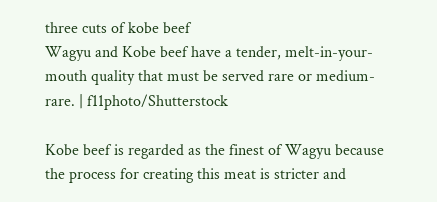three cuts of kobe beef
Wagyu and Kobe beef have a tender, melt-in-your-mouth quality that must be served rare or medium-rare. | f11photo/Shutterstock

Kobe beef is regarded as the finest of Wagyu because the process for creating this meat is stricter and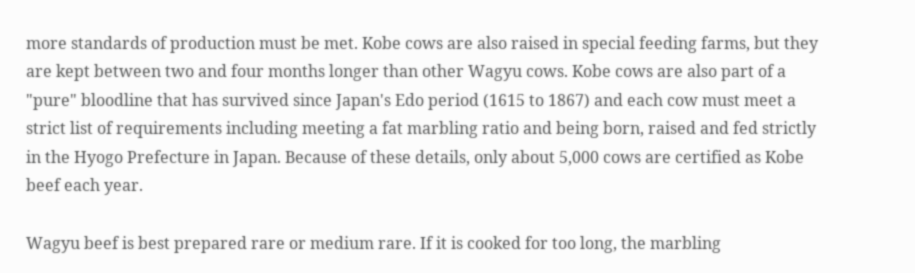more standards of production must be met. Kobe cows are also raised in special feeding farms, but they are kept between two and four months longer than other Wagyu cows. Kobe cows are also part of a "pure" bloodline that has survived since Japan's Edo period (1615 to 1867) and each cow must meet a strict list of requirements including meeting a fat marbling ratio and being born, raised and fed strictly in the Hyogo Prefecture in Japan. Because of these details, only about 5,000 cows are certified as Kobe beef each year.

Wagyu beef is best prepared rare or medium rare. If it is cooked for too long, the marbling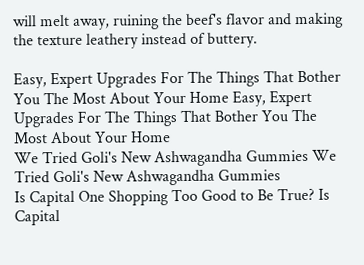will melt away, ruining the beef's flavor and making the texture leathery instead of buttery.

Easy, Expert Upgrades For The Things That Bother You The Most About Your Home Easy, Expert Upgrades For The Things That Bother You The Most About Your Home
We Tried Goli's New Ashwagandha Gummies We Tried Goli's New Ashwagandha Gummies
Is Capital One Shopping Too Good to Be True? Is Capital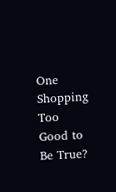One Shopping Too Good to Be True?